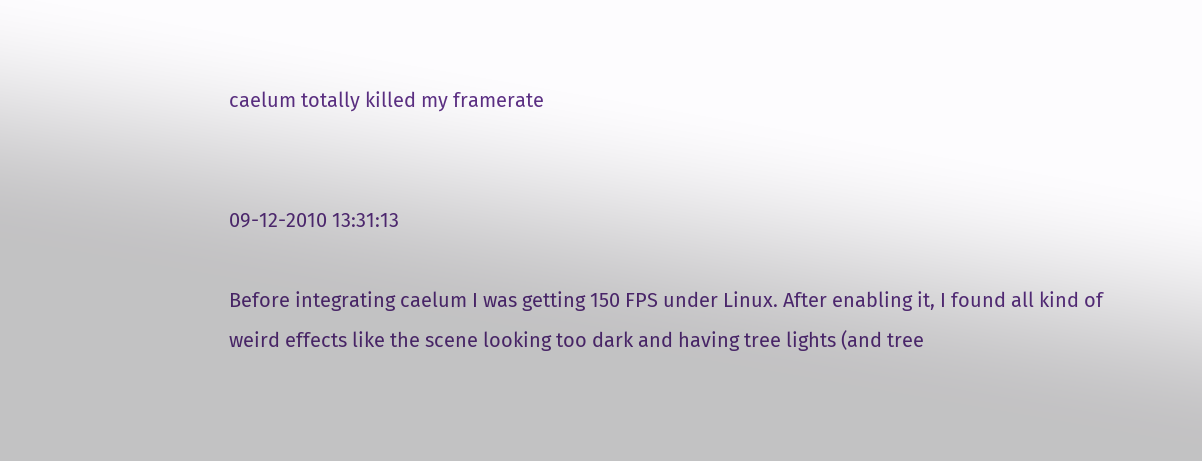caelum totally killed my framerate


09-12-2010 13:31:13

Before integrating caelum I was getting 150 FPS under Linux. After enabling it, I found all kind of weird effects like the scene looking too dark and having tree lights (and tree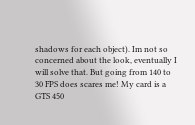shadows for each object). Im not so concerned about the look, eventually I will solve that. But going from 140 to 30 FPS does scares me! My card is a GTS 450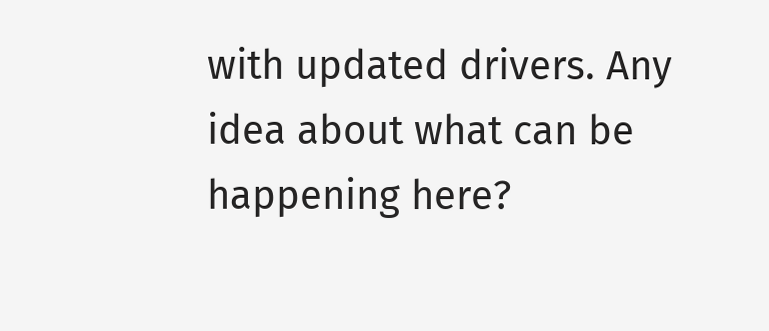with updated drivers. Any idea about what can be happening here?